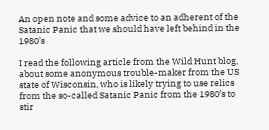An open note and some advice to an adherent of the Satanic Panic that we should have left behind in the 1980’s

I read the following article from the Wild Hunt blog, about some anonymous trouble-maker from the US state of Wisconsin, who is likely trying to use relics from the so-called Satanic Panic from the 1980’s to stir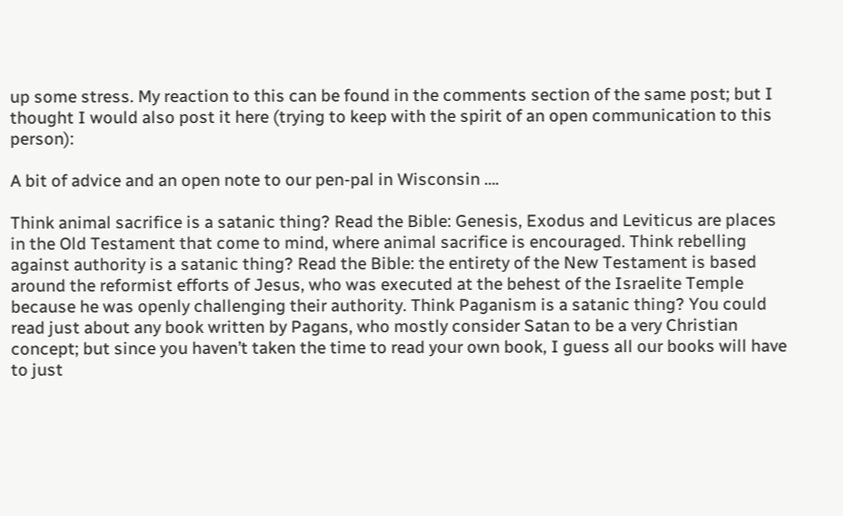up some stress. My reaction to this can be found in the comments section of the same post; but I thought I would also post it here (trying to keep with the spirit of an open communication to this person):

A bit of advice and an open note to our pen-pal in Wisconsin ….

Think animal sacrifice is a satanic thing? Read the Bible: Genesis, Exodus and Leviticus are places in the Old Testament that come to mind, where animal sacrifice is encouraged. Think rebelling against authority is a satanic thing? Read the Bible: the entirety of the New Testament is based around the reformist efforts of Jesus, who was executed at the behest of the Israelite Temple because he was openly challenging their authority. Think Paganism is a satanic thing? You could read just about any book written by Pagans, who mostly consider Satan to be a very Christian concept; but since you haven’t taken the time to read your own book, I guess all our books will have to just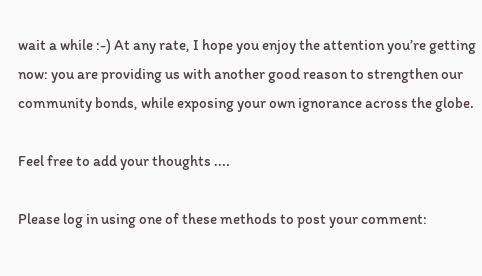wait a while :-) At any rate, I hope you enjoy the attention you’re getting now: you are providing us with another good reason to strengthen our community bonds, while exposing your own ignorance across the globe.

Feel free to add your thoughts ....

Please log in using one of these methods to post your comment: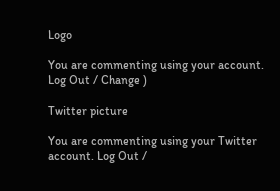Logo

You are commenting using your account. Log Out / Change )

Twitter picture

You are commenting using your Twitter account. Log Out /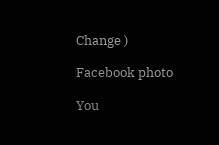Change )

Facebook photo

You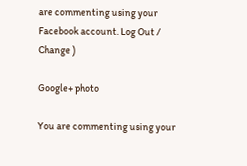are commenting using your Facebook account. Log Out / Change )

Google+ photo

You are commenting using your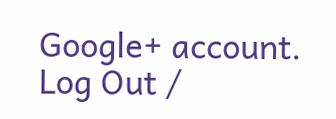Google+ account. Log Out /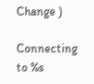Change )

Connecting to %s